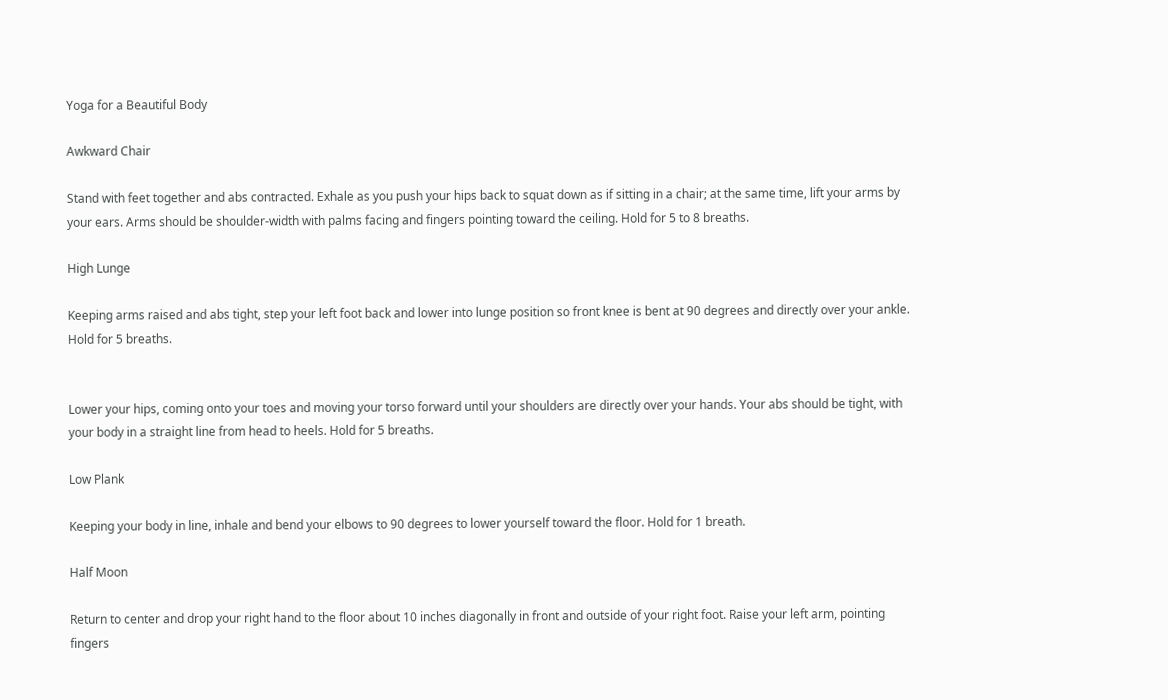Yoga for a Beautiful Body

Awkward Chair

Stand with feet together and abs contracted. Exhale as you push your hips back to squat down as if sitting in a chair; at the same time, lift your arms by your ears. Arms should be shoulder-width with palms facing and fingers pointing toward the ceiling. Hold for 5 to 8 breaths.

High Lunge

Keeping arms raised and abs tight, step your left foot back and lower into lunge position so front knee is bent at 90 degrees and directly over your ankle. Hold for 5 breaths.


Lower your hips, coming onto your toes and moving your torso forward until your shoulders are directly over your hands. Your abs should be tight, with your body in a straight line from head to heels. Hold for 5 breaths.

Low Plank

Keeping your body in line, inhale and bend your elbows to 90 degrees to lower yourself toward the floor. Hold for 1 breath.

Half Moon

Return to center and drop your right hand to the floor about 10 inches diagonally in front and outside of your right foot. Raise your left arm, pointing fingers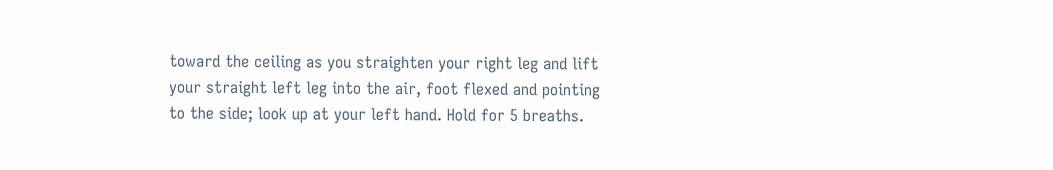toward the ceiling as you straighten your right leg and lift your straight left leg into the air, foot flexed and pointing to the side; look up at your left hand. Hold for 5 breaths.